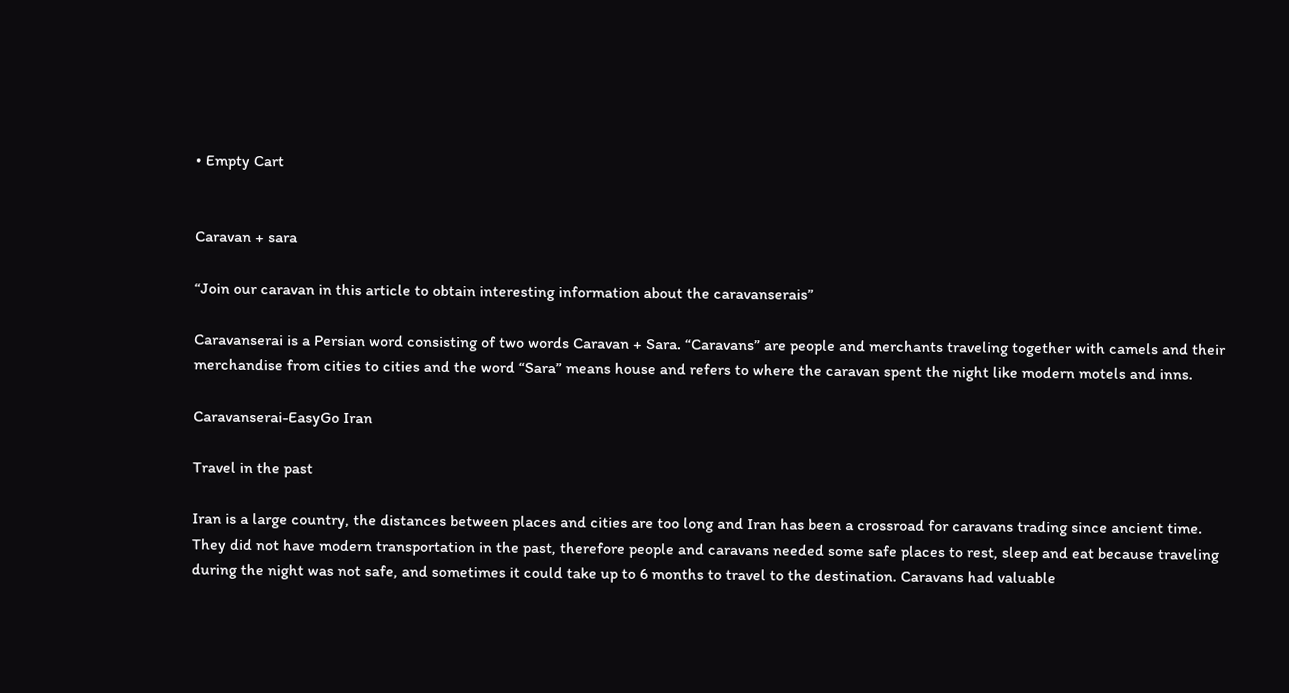• Empty Cart


Caravan + sara

“Join our caravan in this article to obtain interesting information about the caravanserais”

Caravanserai is a Persian word consisting of two words Caravan + Sara. “Caravans” are people and merchants traveling together with camels and their merchandise from cities to cities and the word “Sara” means house and refers to where the caravan spent the night like modern motels and inns.

Caravanserai-EasyGo Iran

Travel in the past

Iran is a large country, the distances between places and cities are too long and Iran has been a crossroad for caravans trading since ancient time. They did not have modern transportation in the past, therefore people and caravans needed some safe places to rest, sleep and eat because traveling during the night was not safe, and sometimes it could take up to 6 months to travel to the destination. Caravans had valuable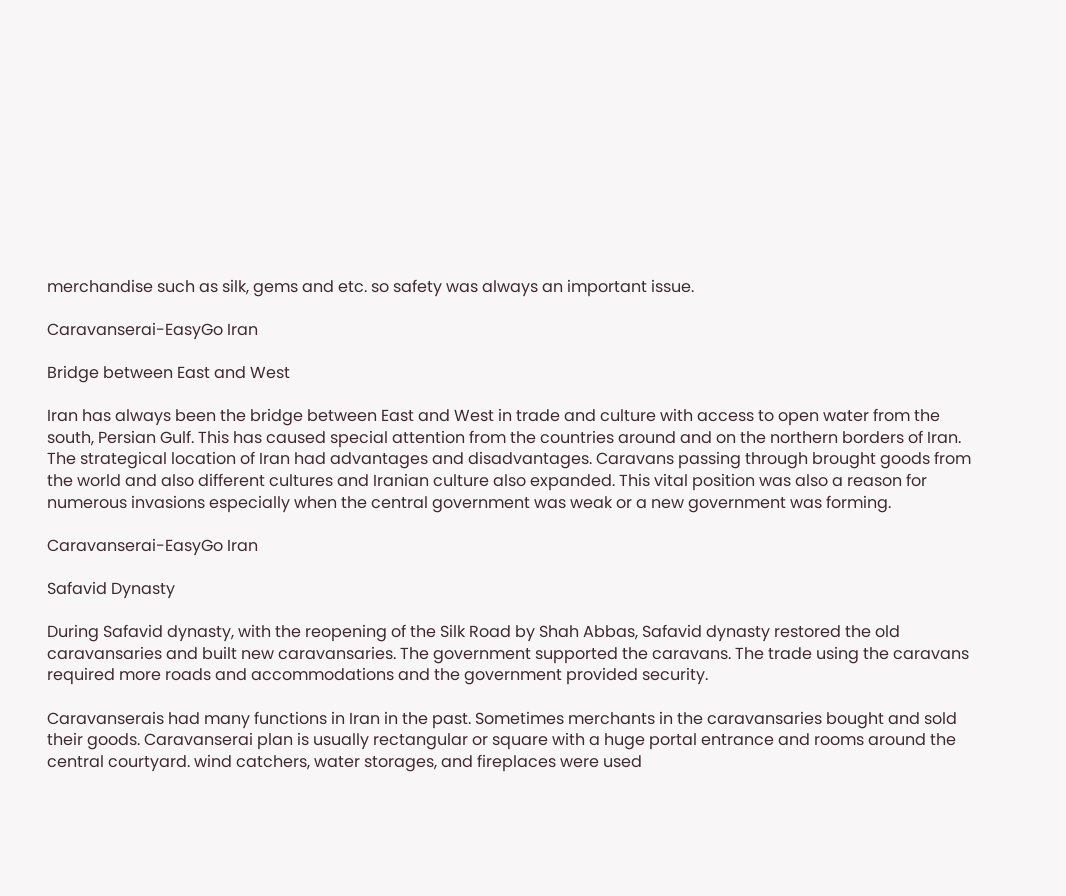merchandise such as silk, gems and etc. so safety was always an important issue.

Caravanserai-EasyGo Iran

Bridge between East and West

Iran has always been the bridge between East and West in trade and culture with access to open water from the south, Persian Gulf. This has caused special attention from the countries around and on the northern borders of Iran. The strategical location of Iran had advantages and disadvantages. Caravans passing through brought goods from the world and also different cultures and Iranian culture also expanded. This vital position was also a reason for numerous invasions especially when the central government was weak or a new government was forming.

Caravanserai-EasyGo Iran

Safavid Dynasty

During Safavid dynasty, with the reopening of the Silk Road by Shah Abbas, Safavid dynasty restored the old caravansaries and built new caravansaries. The government supported the caravans. The trade using the caravans required more roads and accommodations and the government provided security.

Caravanserais had many functions in Iran in the past. Sometimes merchants in the caravansaries bought and sold their goods. Caravanserai plan is usually rectangular or square with a huge portal entrance and rooms around the central courtyard. wind catchers, water storages, and fireplaces were used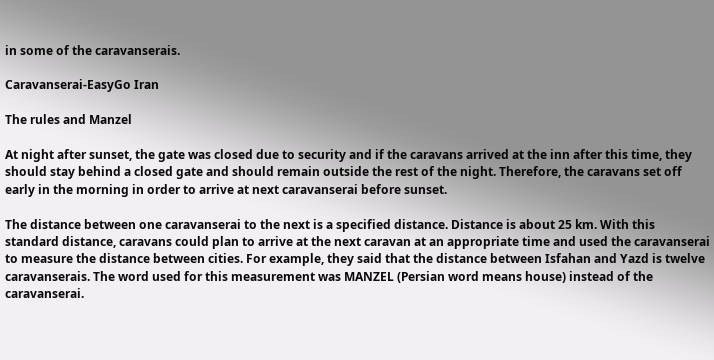in some of the caravanserais.

Caravanserai-EasyGo Iran

The rules and Manzel

At night after sunset, the gate was closed due to security and if the caravans arrived at the inn after this time, they should stay behind a closed gate and should remain outside the rest of the night. Therefore, the caravans set off early in the morning in order to arrive at next caravanserai before sunset.

The distance between one caravanserai to the next is a specified distance. Distance is about 25 km. With this standard distance, caravans could plan to arrive at the next caravan at an appropriate time and used the caravanserai to measure the distance between cities. For example, they said that the distance between Isfahan and Yazd is twelve caravanserais. The word used for this measurement was MANZEL (Persian word means house) instead of the caravanserai.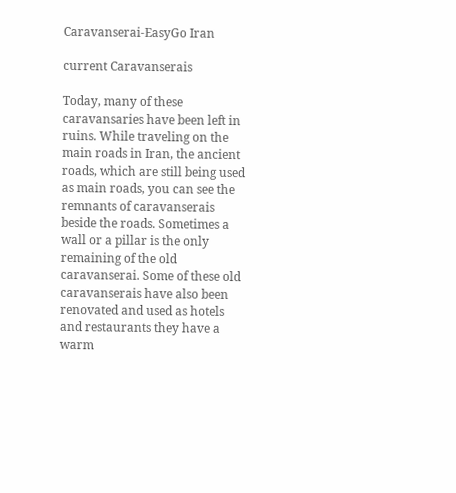Caravanserai-EasyGo Iran

current Caravanserais

Today, many of these caravansaries have been left in ruins. While traveling on the main roads in Iran, the ancient roads, which are still being used as main roads, you can see the remnants of caravanserais beside the roads. Sometimes a wall or a pillar is the only remaining of the old caravanserai. Some of these old caravanserais have also been renovated and used as hotels and restaurants they have a warm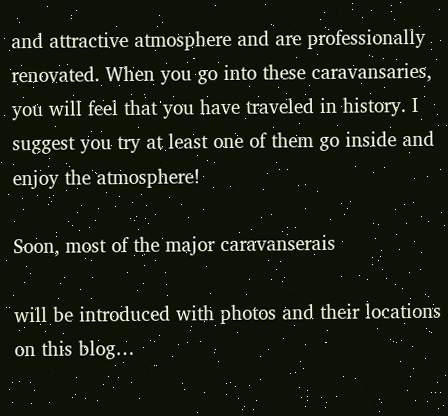and attractive atmosphere and are professionally renovated. When you go into these caravansaries, you will feel that you have traveled in history. I suggest you try at least one of them go inside and enjoy the atmosphere!

Soon, most of the major caravanserais

will be introduced with photos and their locations on this blog…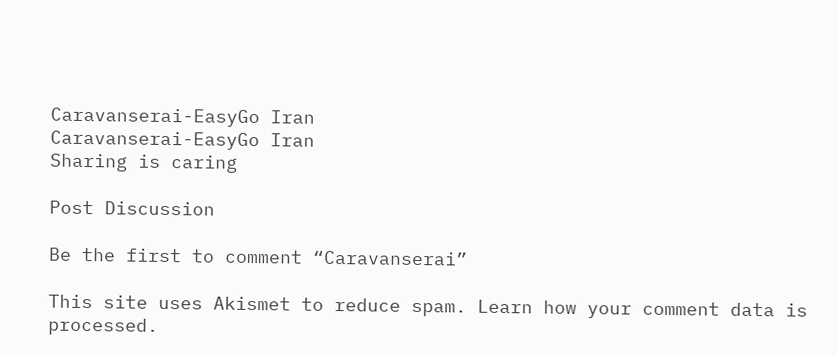Caravanserai-EasyGo Iran
Caravanserai-EasyGo Iran
Sharing is caring

Post Discussion

Be the first to comment “Caravanserai”

This site uses Akismet to reduce spam. Learn how your comment data is processed.